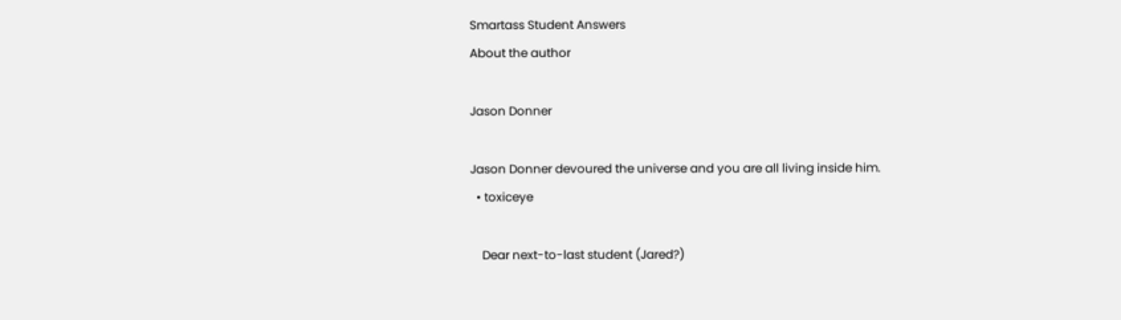Smartass Student Answers
About the author

Jason Donner

Jason Donner devoured the universe and you are all living inside him.
  • toxiceye

    Dear next-to-last student (Jared?)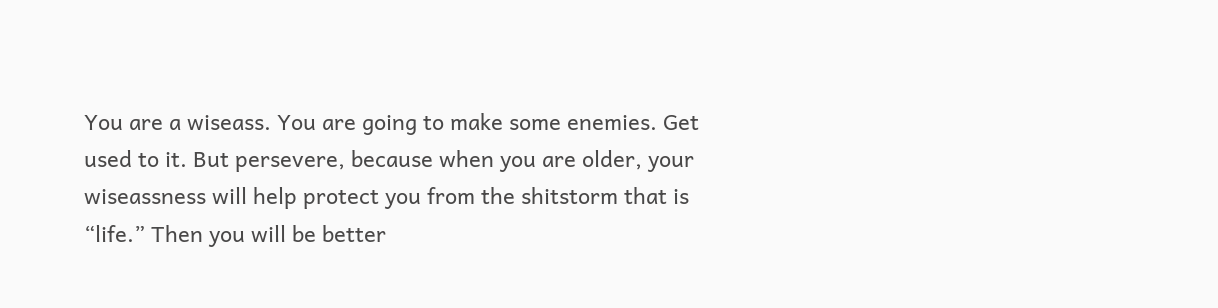You are a wiseass. You are going to make some enemies. Get used to it. But persevere, because when you are older, your wiseassness will help protect you from the shitstorm that is “life.” Then you will be better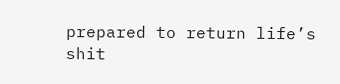prepared to return life’s shit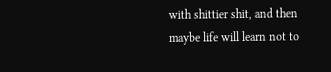with shittier shit, and then maybe life will learn not to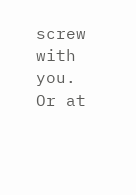screw with you. Or at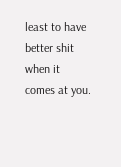least to have better shit when it comes at you.